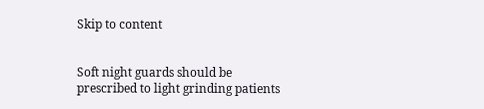Skip to content


Soft night guards should be prescribed to light grinding patients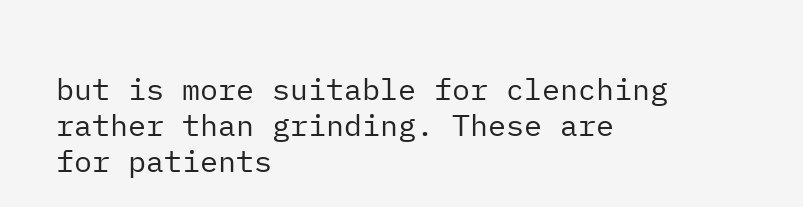but is more suitable for clenching rather than grinding. These are for patients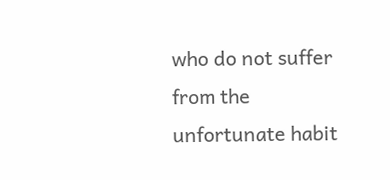who do not suffer from the unfortunate habit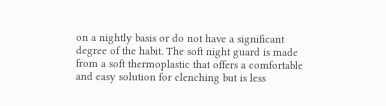on a nightly basis or do not have a significant degree of the habit. The soft night guard is made from a soft thermoplastic that offers a comfortable and easy solution for clenching but is less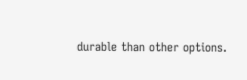durable than other options.